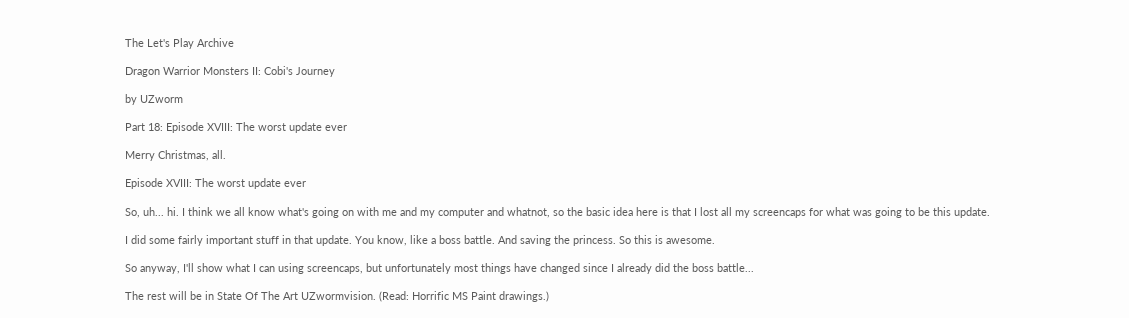The Let's Play Archive

Dragon Warrior Monsters II: Cobi's Journey

by UZworm

Part 18: Episode XVIII: The worst update ever

Merry Christmas, all.

Episode XVIII: The worst update ever

So, uh... hi. I think we all know what's going on with me and my computer and whatnot, so the basic idea here is that I lost all my screencaps for what was going to be this update.

I did some fairly important stuff in that update. You know, like a boss battle. And saving the princess. So this is awesome.

So anyway, I'll show what I can using screencaps, but unfortunately most things have changed since I already did the boss battle...

The rest will be in State Of The Art UZwormvision. (Read: Horrific MS Paint drawings.)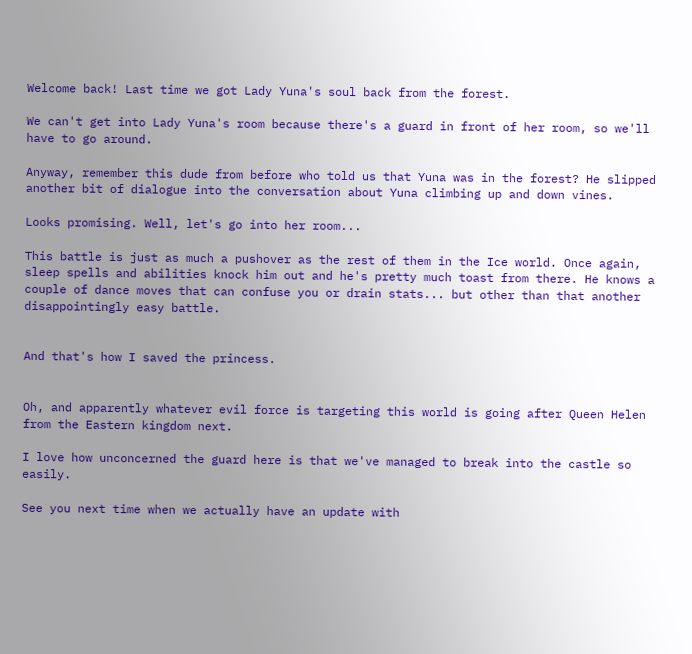Welcome back! Last time we got Lady Yuna's soul back from the forest.

We can't get into Lady Yuna's room because there's a guard in front of her room, so we'll have to go around.

Anyway, remember this dude from before who told us that Yuna was in the forest? He slipped another bit of dialogue into the conversation about Yuna climbing up and down vines.

Looks promising. Well, let's go into her room...

This battle is just as much a pushover as the rest of them in the Ice world. Once again, sleep spells and abilities knock him out and he's pretty much toast from there. He knows a couple of dance moves that can confuse you or drain stats... but other than that another disappointingly easy battle.


And that's how I saved the princess.


Oh, and apparently whatever evil force is targeting this world is going after Queen Helen from the Eastern kingdom next.

I love how unconcerned the guard here is that we've managed to break into the castle so easily.

See you next time when we actually have an update with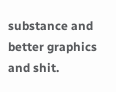substance and better graphics and shit.